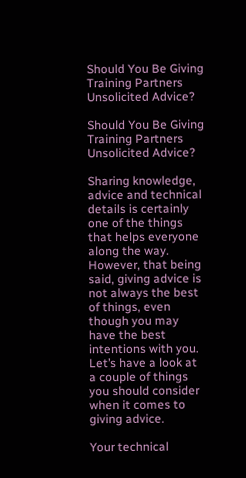Should You Be Giving Training Partners Unsolicited Advice?

Should You Be Giving Training Partners Unsolicited Advice?

Sharing knowledge, advice and technical details is certainly one of the things that helps everyone along the way. However, that being said, giving advice is not always the best of things, even though you may have the best intentions with you. Let’s have a look at a couple of things you should consider when it comes to giving advice.

Your technical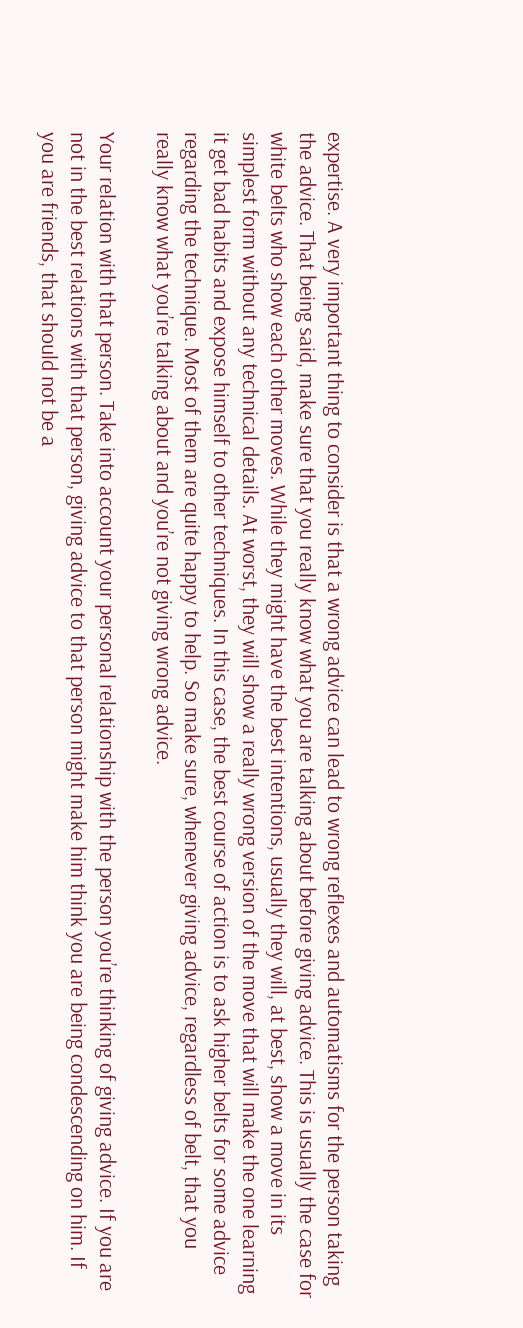expertise. A very important thing to consider is that a wrong advice can lead to wrong reflexes and automatisms for the person taking the advice. That being said, make sure that you really know what you are talking about before giving advice. This is usually the case for white belts who show each other moves. While they might have the best intentions, usually they will, at best, show a move in its simplest form without any technical details. At worst, they will show a really wrong version of the move that will make the one learning it get bad habits and expose himself to other techniques. In this case, the best course of action is to ask higher belts for some advice regarding the technique. Most of them are quite happy to help. So make sure, whenever giving advice, regardless of belt, that you really know what you’re talking about and you’re not giving wrong advice.

Your relation with that person. Take into account your personal relationship with the person you’re thinking of giving advice. If you are not in the best relations with that person, giving advice to that person might make him think you are being condescending on him. If you are friends, that should not be a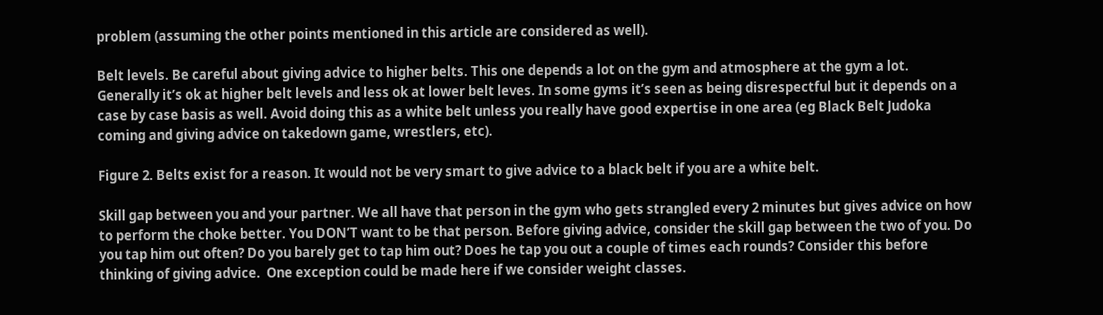problem (assuming the other points mentioned in this article are considered as well).

Belt levels. Be careful about giving advice to higher belts. This one depends a lot on the gym and atmosphere at the gym a lot. Generally it’s ok at higher belt levels and less ok at lower belt leves. In some gyms it’s seen as being disrespectful but it depends on a case by case basis as well. Avoid doing this as a white belt unless you really have good expertise in one area (eg Black Belt Judoka coming and giving advice on takedown game, wrestlers, etc).

Figure 2. Belts exist for a reason. It would not be very smart to give advice to a black belt if you are a white belt.

Skill gap between you and your partner. We all have that person in the gym who gets strangled every 2 minutes but gives advice on how to perform the choke better. You DON’T want to be that person. Before giving advice, consider the skill gap between the two of you. Do you tap him out often? Do you barely get to tap him out? Does he tap you out a couple of times each rounds? Consider this before thinking of giving advice.  One exception could be made here if we consider weight classes.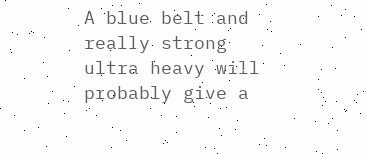A blue belt and really strong ultra heavy will probably give a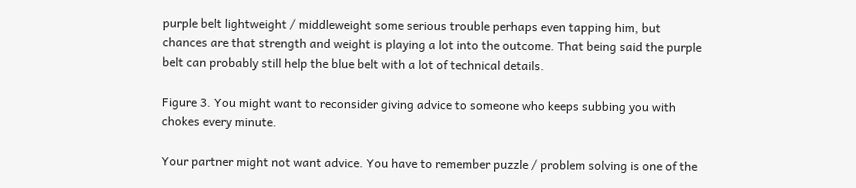purple belt lightweight / middleweight some serious trouble perhaps even tapping him, but chances are that strength and weight is playing a lot into the outcome. That being said the purple belt can probably still help the blue belt with a lot of technical details.

Figure 3. You might want to reconsider giving advice to someone who keeps subbing you with chokes every minute.

Your partner might not want advice. You have to remember puzzle / problem solving is one of the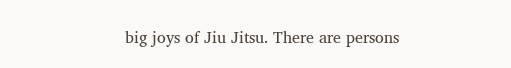big joys of Jiu Jitsu. There are persons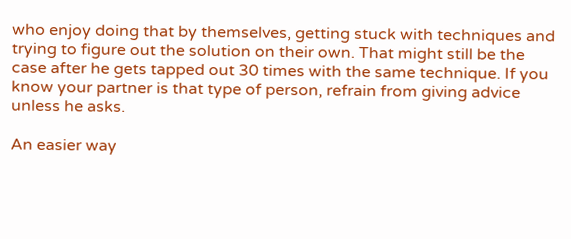who enjoy doing that by themselves, getting stuck with techniques and trying to figure out the solution on their own. That might still be the case after he gets tapped out 30 times with the same technique. If you know your partner is that type of person, refrain from giving advice unless he asks.

An easier way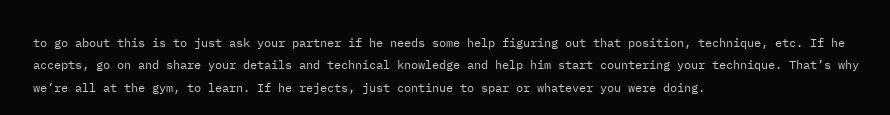to go about this is to just ask your partner if he needs some help figuring out that position, technique, etc. If he accepts, go on and share your details and technical knowledge and help him start countering your technique. That’s why we’re all at the gym, to learn. If he rejects, just continue to spar or whatever you were doing.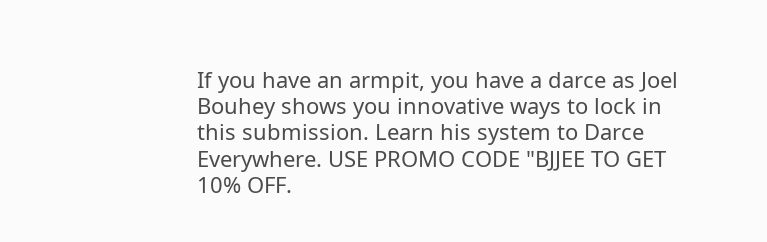If you have an armpit, you have a darce as Joel Bouhey shows you innovative ways to lock in this submission. Learn his system to Darce Everywhere. USE PROMO CODE "BJJEE TO GET 10% OFF.